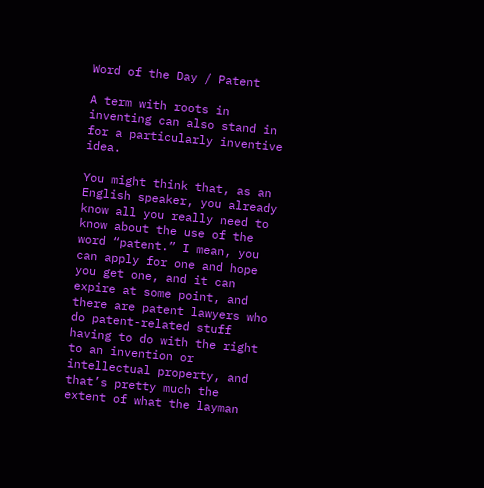Word of the Day / Patent

A term with roots in inventing can also stand in for a particularly inventive idea.

You might think that, as an English speaker, you already know all you really need to know about the use of the word “patent.” I mean, you can apply for one and hope you get one, and it can expire at some point, and there are patent lawyers who do patent-related stuff having to do with the right to an invention or intellectual property, and that’s pretty much the extent of what the layman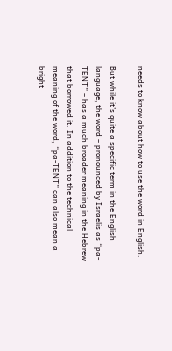needs to know about how to use the word in English.

But while it’s quite a specific term in the English language, the word – pronounced by Israelis as “pa-TENT” – has a much broader meaning in the Hebrew that borrowed it. In addition to the technical meaning of the word, “pa-TENT” can also mean a bright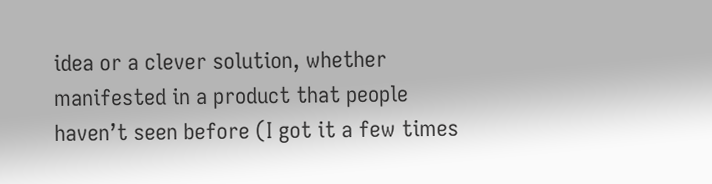idea or a clever solution, whether manifested in a product that people haven’t seen before (I got it a few times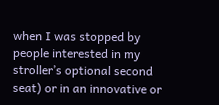when I was stopped by people interested in my stroller’s optional second seat) or in an innovative or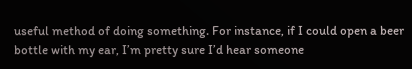useful method of doing something. For instance, if I could open a beer bottle with my ear, I’m pretty sure I’d hear someone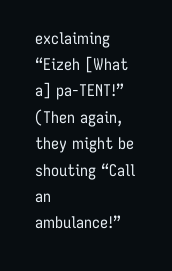exclaiming “Eizeh [What a] pa-TENT!” (Then again, they might be shouting “Call an ambulance!”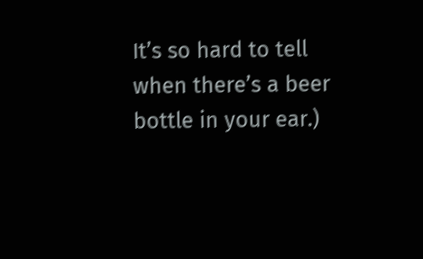It’s so hard to tell when there’s a beer bottle in your ear.)